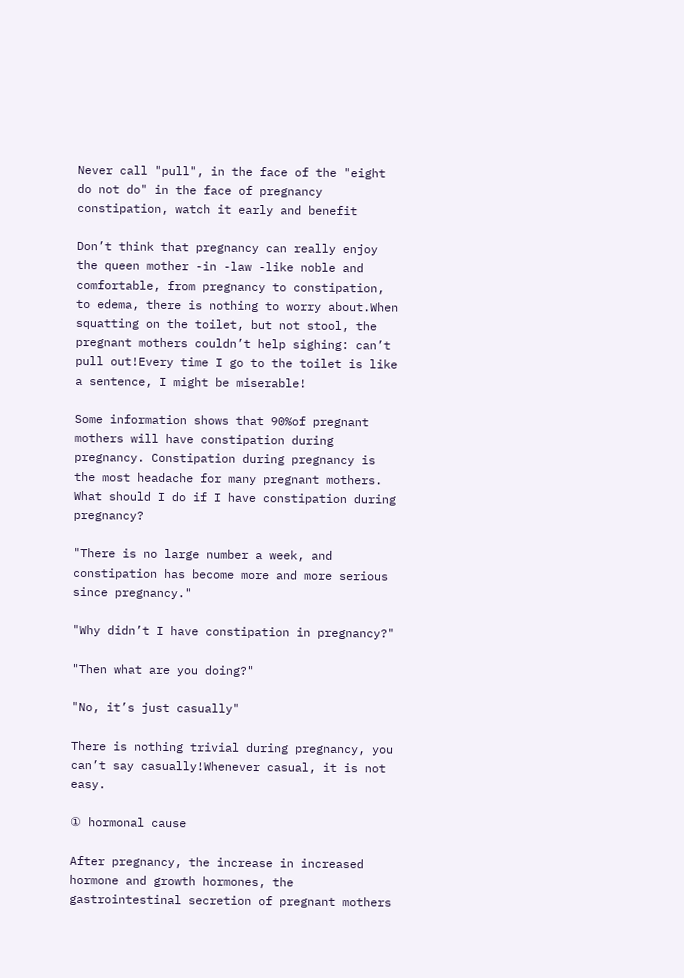Never call "pull", in the face of the "eight do not do" in the face of pregnancy constipation, watch it early and benefit

Don’t think that pregnancy can really enjoy the queen mother -in -law -like noble and comfortable, from pregnancy to constipation, to edema, there is nothing to worry about.When squatting on the toilet, but not stool, the pregnant mothers couldn’t help sighing: can’t pull out!Every time I go to the toilet is like a sentence, I might be miserable!

Some information shows that 90%of pregnant mothers will have constipation during pregnancy. Constipation during pregnancy is the most headache for many pregnant mothers. What should I do if I have constipation during pregnancy?

"There is no large number a week, and constipation has become more and more serious since pregnancy."

"Why didn’t I have constipation in pregnancy?"

"Then what are you doing?"

"No, it’s just casually"

There is nothing trivial during pregnancy, you can’t say casually!Whenever casual, it is not easy.

① hormonal cause

After pregnancy, the increase in increased hormone and growth hormones, the gastrointestinal secretion of pregnant mothers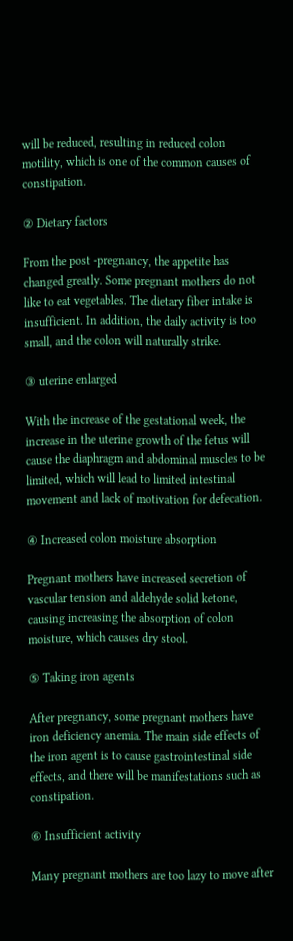will be reduced, resulting in reduced colon motility, which is one of the common causes of constipation.

② Dietary factors

From the post -pregnancy, the appetite has changed greatly. Some pregnant mothers do not like to eat vegetables. The dietary fiber intake is insufficient. In addition, the daily activity is too small, and the colon will naturally strike.

③ uterine enlarged

With the increase of the gestational week, the increase in the uterine growth of the fetus will cause the diaphragm and abdominal muscles to be limited, which will lead to limited intestinal movement and lack of motivation for defecation.

④ Increased colon moisture absorption

Pregnant mothers have increased secretion of vascular tension and aldehyde solid ketone, causing increasing the absorption of colon moisture, which causes dry stool.

⑤ Taking iron agents

After pregnancy, some pregnant mothers have iron deficiency anemia. The main side effects of the iron agent is to cause gastrointestinal side effects, and there will be manifestations such as constipation.

⑥ Insufficient activity

Many pregnant mothers are too lazy to move after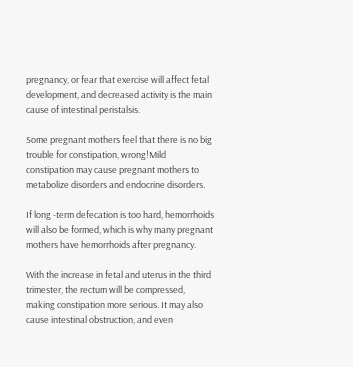pregnancy, or fear that exercise will affect fetal development, and decreased activity is the main cause of intestinal peristalsis.

Some pregnant mothers feel that there is no big trouble for constipation, wrong!Mild constipation may cause pregnant mothers to metabolize disorders and endocrine disorders.

If long -term defecation is too hard, hemorrhoids will also be formed, which is why many pregnant mothers have hemorrhoids after pregnancy.

With the increase in fetal and uterus in the third trimester, the rectum will be compressed, making constipation more serious. It may also cause intestinal obstruction, and even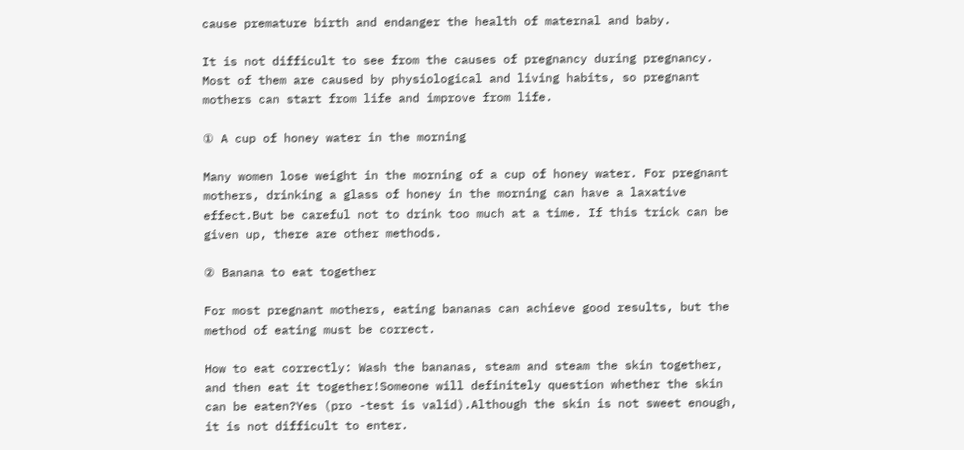cause premature birth and endanger the health of maternal and baby.

It is not difficult to see from the causes of pregnancy during pregnancy. Most of them are caused by physiological and living habits, so pregnant mothers can start from life and improve from life.

① A cup of honey water in the morning

Many women lose weight in the morning of a cup of honey water. For pregnant mothers, drinking a glass of honey in the morning can have a laxative effect.But be careful not to drink too much at a time. If this trick can be given up, there are other methods.

② Banana to eat together

For most pregnant mothers, eating bananas can achieve good results, but the method of eating must be correct.

How to eat correctly: Wash the bananas, steam and steam the skin together, and then eat it together!Someone will definitely question whether the skin can be eaten?Yes (pro -test is valid).Although the skin is not sweet enough, it is not difficult to enter.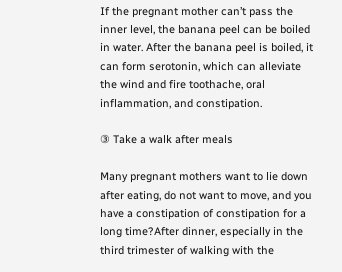If the pregnant mother can’t pass the inner level, the banana peel can be boiled in water. After the banana peel is boiled, it can form serotonin, which can alleviate the wind and fire toothache, oral inflammation, and constipation.

③ Take a walk after meals

Many pregnant mothers want to lie down after eating, do not want to move, and you have a constipation of constipation for a long time?After dinner, especially in the third trimester of walking with the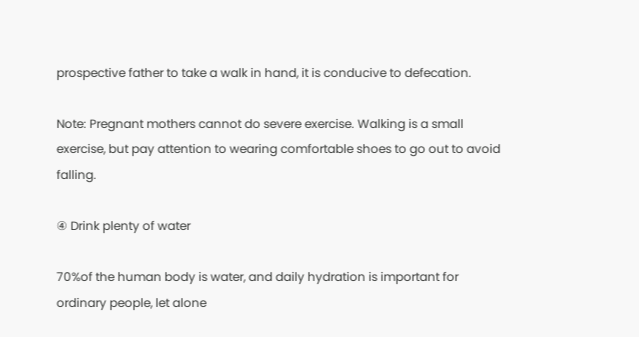prospective father to take a walk in hand, it is conducive to defecation.

Note: Pregnant mothers cannot do severe exercise. Walking is a small exercise, but pay attention to wearing comfortable shoes to go out to avoid falling.

④ Drink plenty of water

70%of the human body is water, and daily hydration is important for ordinary people, let alone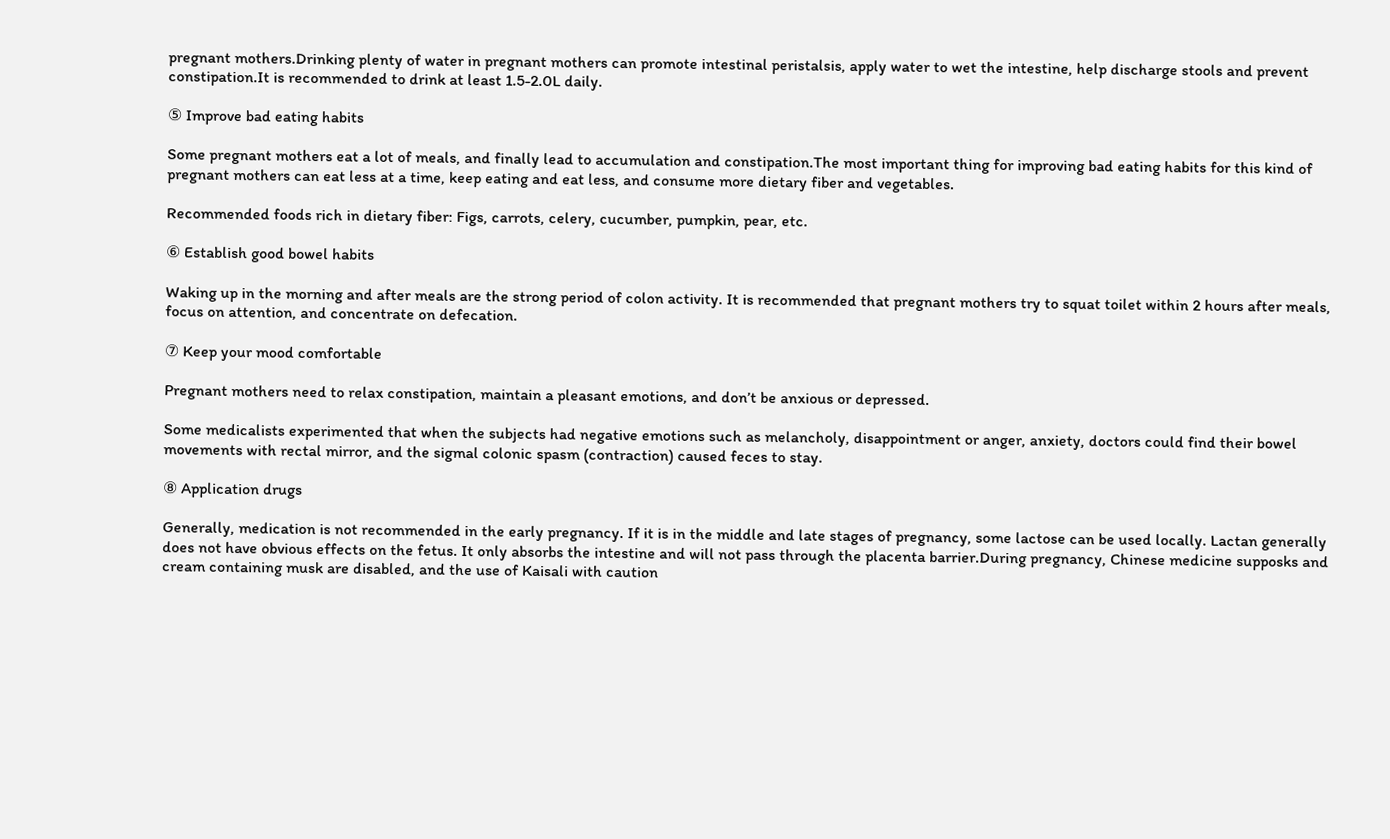pregnant mothers.Drinking plenty of water in pregnant mothers can promote intestinal peristalsis, apply water to wet the intestine, help discharge stools and prevent constipation.It is recommended to drink at least 1.5-2.0L daily.

⑤ Improve bad eating habits

Some pregnant mothers eat a lot of meals, and finally lead to accumulation and constipation.The most important thing for improving bad eating habits for this kind of pregnant mothers can eat less at a time, keep eating and eat less, and consume more dietary fiber and vegetables.

Recommended foods rich in dietary fiber: Figs, carrots, celery, cucumber, pumpkin, pear, etc.

⑥ Establish good bowel habits

Waking up in the morning and after meals are the strong period of colon activity. It is recommended that pregnant mothers try to squat toilet within 2 hours after meals, focus on attention, and concentrate on defecation.

⑦ Keep your mood comfortable

Pregnant mothers need to relax constipation, maintain a pleasant emotions, and don’t be anxious or depressed.

Some medicalists experimented that when the subjects had negative emotions such as melancholy, disappointment or anger, anxiety, doctors could find their bowel movements with rectal mirror, and the sigmal colonic spasm (contraction) caused feces to stay.

⑧ Application drugs

Generally, medication is not recommended in the early pregnancy. If it is in the middle and late stages of pregnancy, some lactose can be used locally. Lactan generally does not have obvious effects on the fetus. It only absorbs the intestine and will not pass through the placenta barrier.During pregnancy, Chinese medicine supposks and cream containing musk are disabled, and the use of Kaisali with caution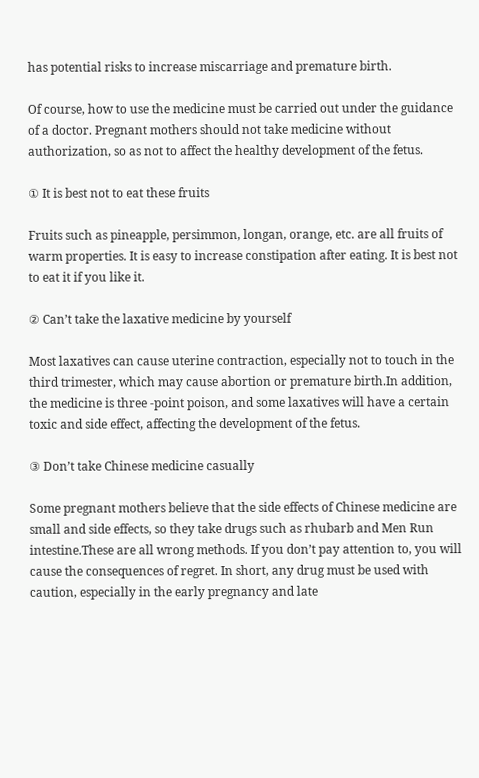has potential risks to increase miscarriage and premature birth.

Of course, how to use the medicine must be carried out under the guidance of a doctor. Pregnant mothers should not take medicine without authorization, so as not to affect the healthy development of the fetus.

① It is best not to eat these fruits

Fruits such as pineapple, persimmon, longan, orange, etc. are all fruits of warm properties. It is easy to increase constipation after eating. It is best not to eat it if you like it.

② Can’t take the laxative medicine by yourself

Most laxatives can cause uterine contraction, especially not to touch in the third trimester, which may cause abortion or premature birth.In addition, the medicine is three -point poison, and some laxatives will have a certain toxic and side effect, affecting the development of the fetus.

③ Don’t take Chinese medicine casually

Some pregnant mothers believe that the side effects of Chinese medicine are small and side effects, so they take drugs such as rhubarb and Men Run intestine.These are all wrong methods. If you don’t pay attention to, you will cause the consequences of regret. In short, any drug must be used with caution, especially in the early pregnancy and late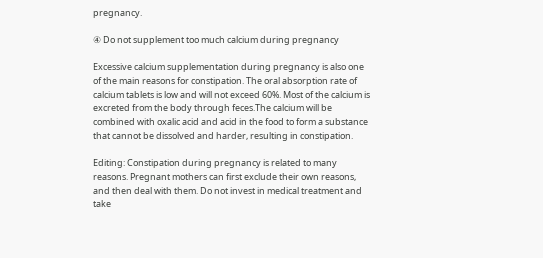pregnancy.

④ Do not supplement too much calcium during pregnancy

Excessive calcium supplementation during pregnancy is also one of the main reasons for constipation. The oral absorption rate of calcium tablets is low and will not exceed 60%. Most of the calcium is excreted from the body through feces.The calcium will be combined with oxalic acid and acid in the food to form a substance that cannot be dissolved and harder, resulting in constipation.

Editing: Constipation during pregnancy is related to many reasons. Pregnant mothers can first exclude their own reasons, and then deal with them. Do not invest in medical treatment and take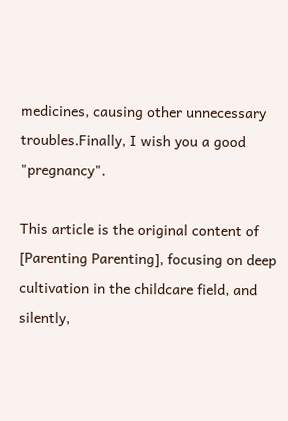medicines, causing other unnecessary troubles.Finally, I wish you a good "pregnancy".

This article is the original content of [Parenting Parenting], focusing on deep cultivation in the childcare field, and silently,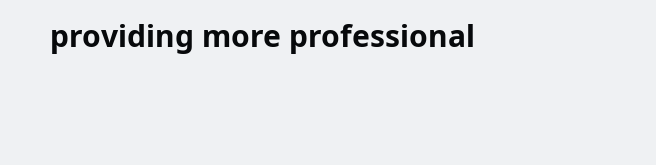providing more professional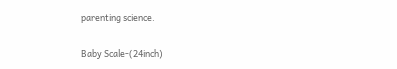parenting science.

Baby Scale-(24inch)